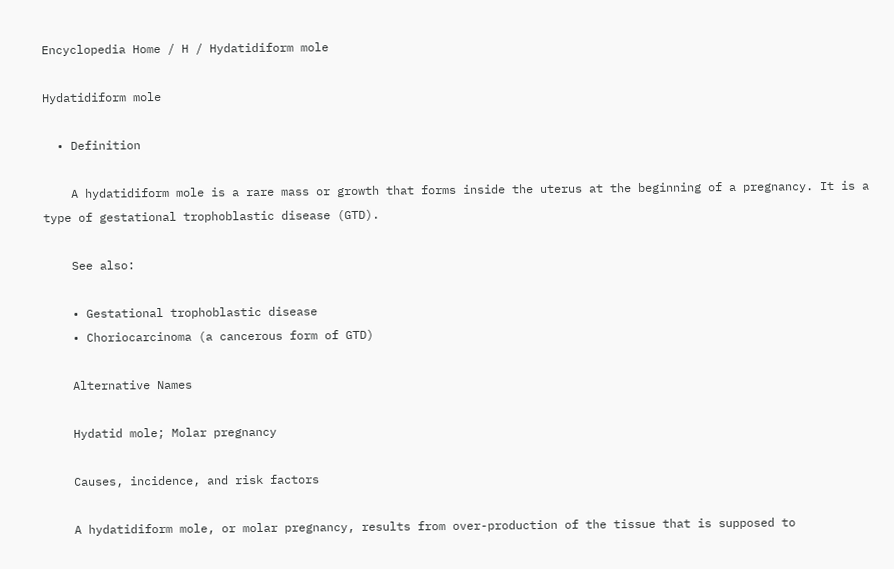Encyclopedia Home / H / Hydatidiform mole

Hydatidiform mole

  • Definition

    A hydatidiform mole is a rare mass or growth that forms inside the uterus at the beginning of a pregnancy. It is a type of gestational trophoblastic disease (GTD).

    See also:

    • Gestational trophoblastic disease
    • Choriocarcinoma (a cancerous form of GTD)

    Alternative Names

    Hydatid mole; Molar pregnancy

    Causes, incidence, and risk factors

    A hydatidiform mole, or molar pregnancy, results from over-production of the tissue that is supposed to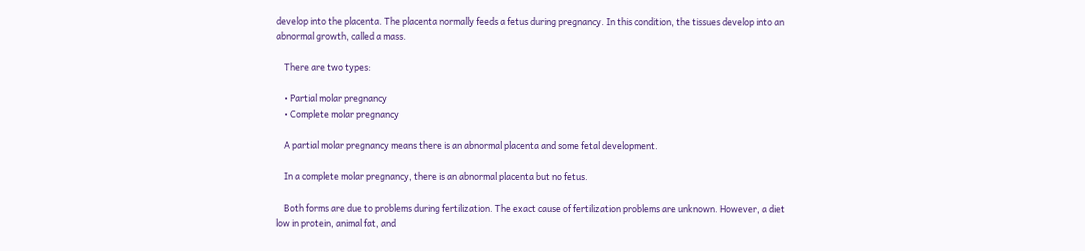develop into the placenta. The placenta normally feeds a fetus during pregnancy. In this condition, the tissues develop into an abnormal growth, called a mass.

    There are two types:

    • Partial molar pregnancy
    • Complete molar pregnancy

    A partial molar pregnancy means there is an abnormal placenta and some fetal development.

    In a complete molar pregnancy, there is an abnormal placenta but no fetus.

    Both forms are due to problems during fertilization. The exact cause of fertilization problems are unknown. However, a diet low in protein, animal fat, and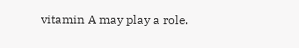vitamin A may play a role.